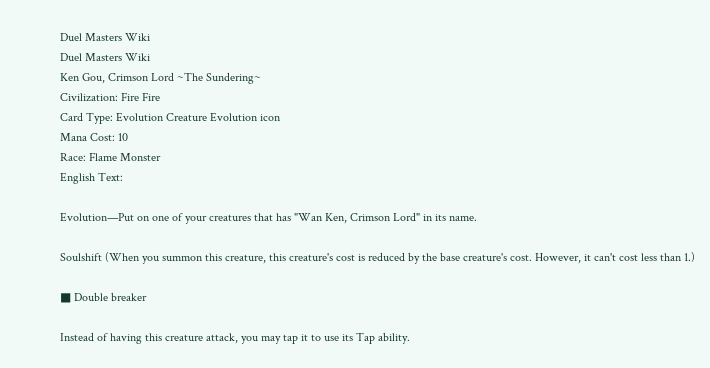Duel Masters Wiki
Duel Masters Wiki
Ken Gou, Crimson Lord ~The Sundering~
Civilization: Fire Fire
Card Type: Evolution Creature Evolution icon
Mana Cost: 10
Race: Flame Monster
English Text:

Evolution—Put on one of your creatures that has "Wan Ken, Crimson Lord" in its name.

Soulshift (When you summon this creature, this creature's cost is reduced by the base creature's cost. However, it can't cost less than 1.)

■ Double breaker

Instead of having this creature attack, you may tap it to use its Tap ability.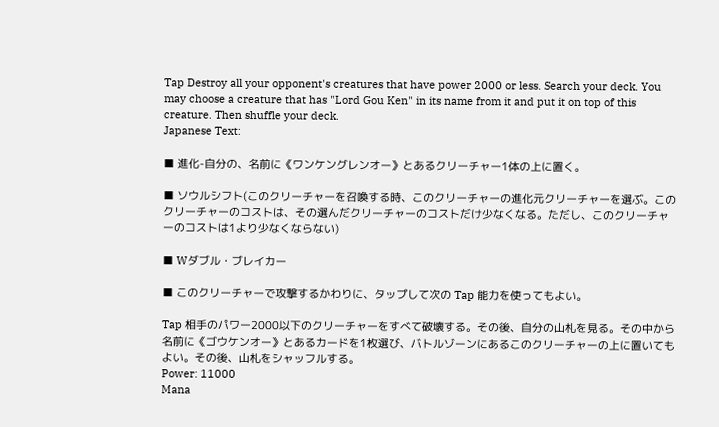Tap Destroy all your opponent's creatures that have power 2000 or less. Search your deck. You may choose a creature that has "Lord Gou Ken" in its name from it and put it on top of this creature. Then shuffle your deck.
Japanese Text:

■ 進化-自分の、名前に《ワンケングレンオー》とあるクリーチャー1体の上に置く。

■ ソウルシフト(このクリーチャーを召喚する時、このクリーチャーの進化元クリーチャーを選ぶ。このクリーチャーのコストは、その選んだクリーチャーのコストだけ少なくなる。ただし、このクリーチャーのコストは1より少なくならない)

■ Wダブル・ブレイカー

■ このクリーチャーで攻撃するかわりに、タップして次の Tap 能力を使ってもよい。

Tap 相手のパワー2000以下のクリーチャーをすべて破壊する。その後、自分の山札を見る。その中から名前に《ゴウケンオー》とあるカードを1枚選び、バトルゾーンにあるこのクリーチャーの上に置いてもよい。その後、山札をシャッフルする。
Power: 11000
Mana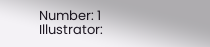Number: 1
Illustrator: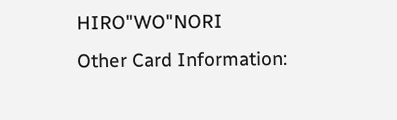HIRO"WO"NORI
Other Card Information: